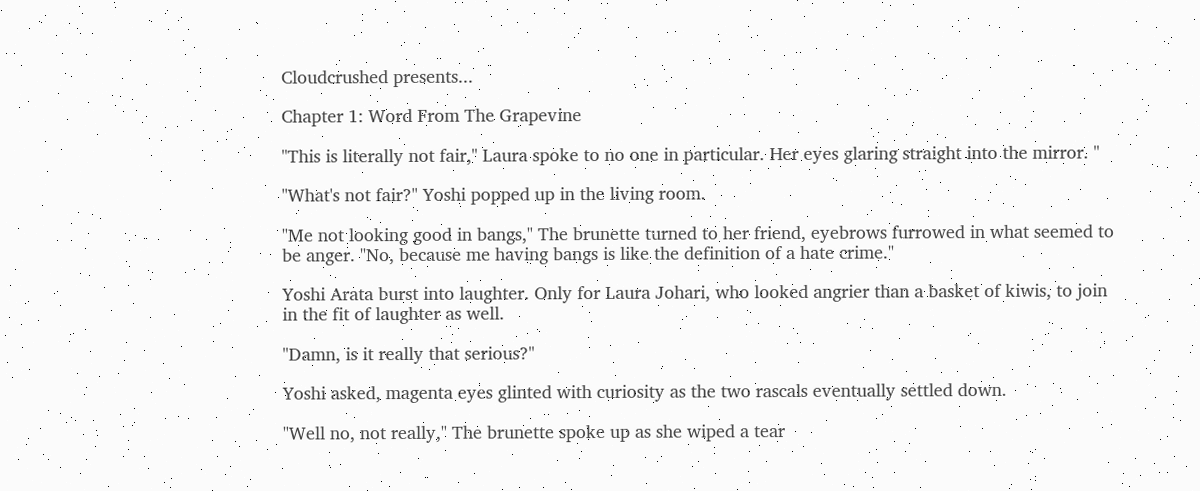Cloudcrushed presents...

Chapter 1: Word From The Grapevine

"This is literally not fair," Laura spoke to no one in particular. Her eyes glaring straight into the mirror. "

"What's not fair?" Yoshi popped up in the living room.

"Me not looking good in bangs," The brunette turned to her friend, eyebrows furrowed in what seemed to be anger. "No, because me having bangs is like the definition of a hate crime."

Yoshi Arata burst into laughter. Only for Laura Johari, who looked angrier than a basket of kiwis, to join in the fit of laughter as well.

"Damn, is it really that serious?"

Yoshi asked, magenta eyes glinted with curiosity as the two rascals eventually settled down.

"Well no, not really," The brunette spoke up as she wiped a tear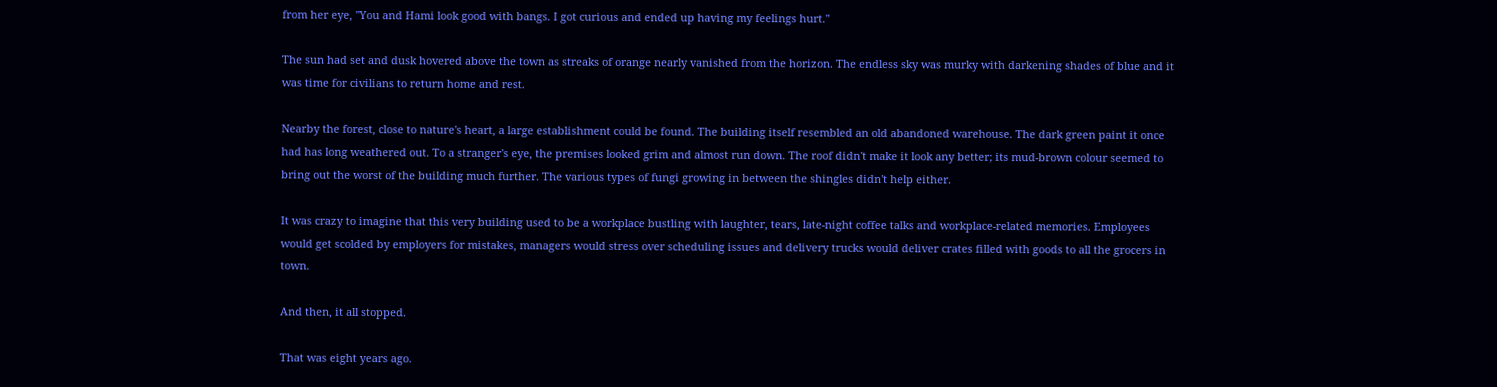from her eye, "You and Hami look good with bangs. I got curious and ended up having my feelings hurt."

The sun had set and dusk hovered above the town as streaks of orange nearly vanished from the horizon. The endless sky was murky with darkening shades of blue and it was time for civilians to return home and rest.

Nearby the forest, close to nature's heart, a large establishment could be found. The building itself resembled an old abandoned warehouse. The dark green paint it once had has long weathered out. To a stranger's eye, the premises looked grim and almost run down. The roof didn't make it look any better; its mud-brown colour seemed to bring out the worst of the building much further. The various types of fungi growing in between the shingles didn't help either.

It was crazy to imagine that this very building used to be a workplace bustling with laughter, tears, late-night coffee talks and workplace-related memories. Employees would get scolded by employers for mistakes, managers would stress over scheduling issues and delivery trucks would deliver crates filled with goods to all the grocers in town.

And then, it all stopped.

That was eight years ago.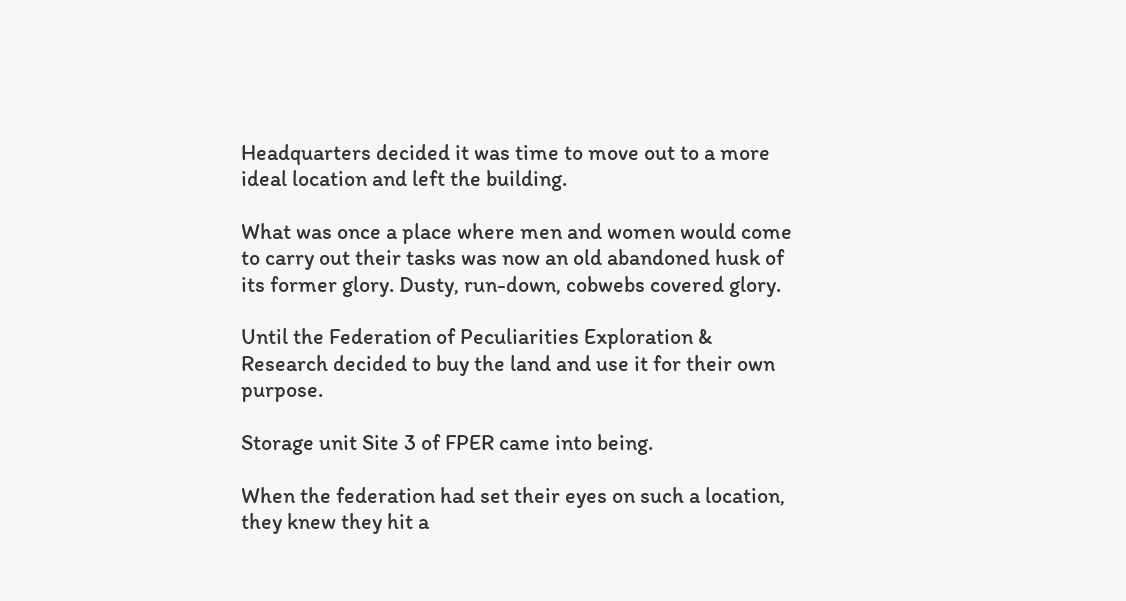Headquarters decided it was time to move out to a more ideal location and left the building.

What was once a place where men and women would come to carry out their tasks was now an old abandoned husk of its former glory. Dusty, run-down, cobwebs covered glory.

Until the Federation of Peculiarities Exploration & Research decided to buy the land and use it for their own purpose.

Storage unit Site 3 of FPER came into being.

When the federation had set their eyes on such a location, they knew they hit a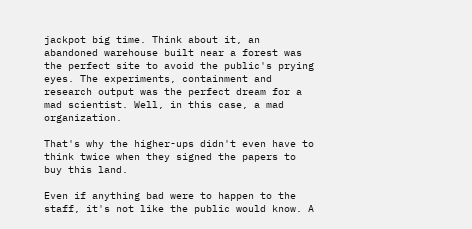jackpot big time. Think about it, an abandoned warehouse built near a forest was the perfect site to avoid the public's prying eyes. The experiments, containment and research output was the perfect dream for a mad scientist. Well, in this case, a mad organization.

That's why the higher-ups didn't even have to think twice when they signed the papers to buy this land.

Even if anything bad were to happen to the staff, it's not like the public would know. A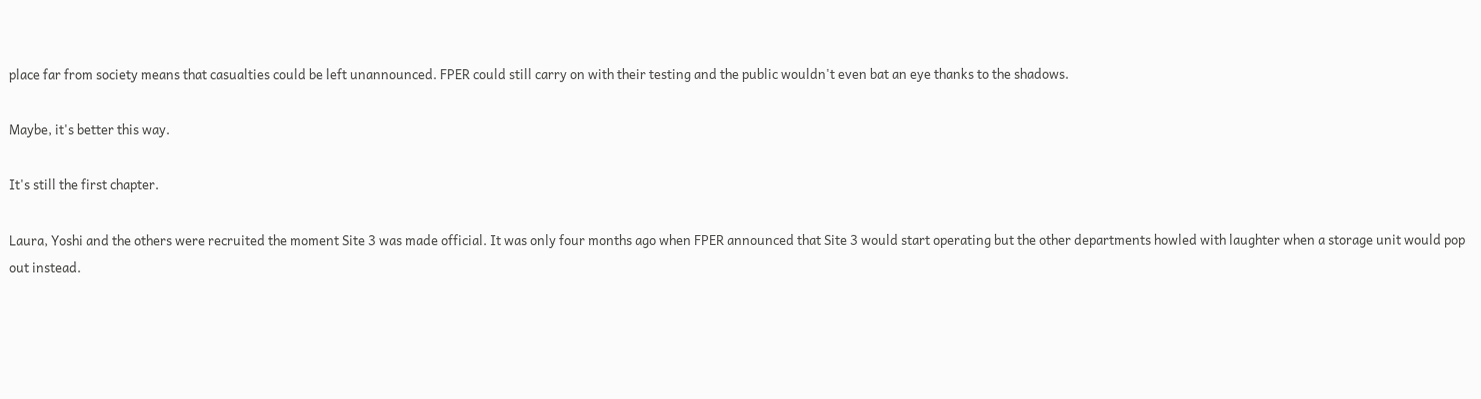place far from society means that casualties could be left unannounced. FPER could still carry on with their testing and the public wouldn't even bat an eye thanks to the shadows.

Maybe, it's better this way.

It's still the first chapter.

Laura, Yoshi and the others were recruited the moment Site 3 was made official. It was only four months ago when FPER announced that Site 3 would start operating but the other departments howled with laughter when a storage unit would pop out instead.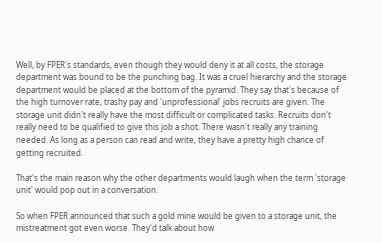Well, by FPER's standards, even though they would deny it at all costs, the storage department was bound to be the punching bag. It was a cruel hierarchy and the storage department would be placed at the bottom of the pyramid. They say that's because of the high turnover rate, trashy pay and 'unprofessional' jobs recruits are given. The storage unit didn't really have the most difficult or complicated tasks. Recruits don't really need to be qualified to give this job a shot. There wasn't really any training needed. As long as a person can read and write, they have a pretty high chance of getting recruited.

That's the main reason why the other departments would laugh when the term 'storage unit' would pop out in a conversation.

So when FPER announced that such a gold mine would be given to a storage unit, the mistreatment got even worse. They'd talk about how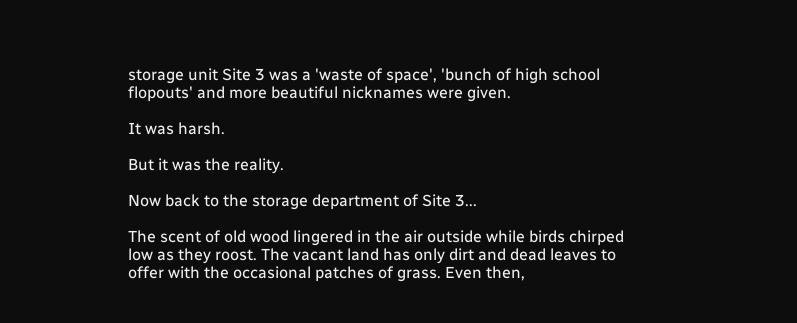storage unit Site 3 was a 'waste of space', 'bunch of high school flopouts' and more beautiful nicknames were given.

It was harsh.

But it was the reality.

Now back to the storage department of Site 3...

The scent of old wood lingered in the air outside while birds chirped low as they roost. The vacant land has only dirt and dead leaves to offer with the occasional patches of grass. Even then,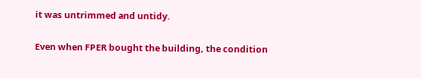it was untrimmed and untidy.

Even when FPER bought the building, the condition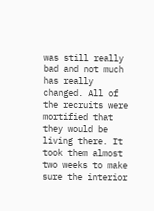was still really bad and not much has really changed. All of the recruits were mortified that they would be living there. It took them almost two weeks to make sure the interior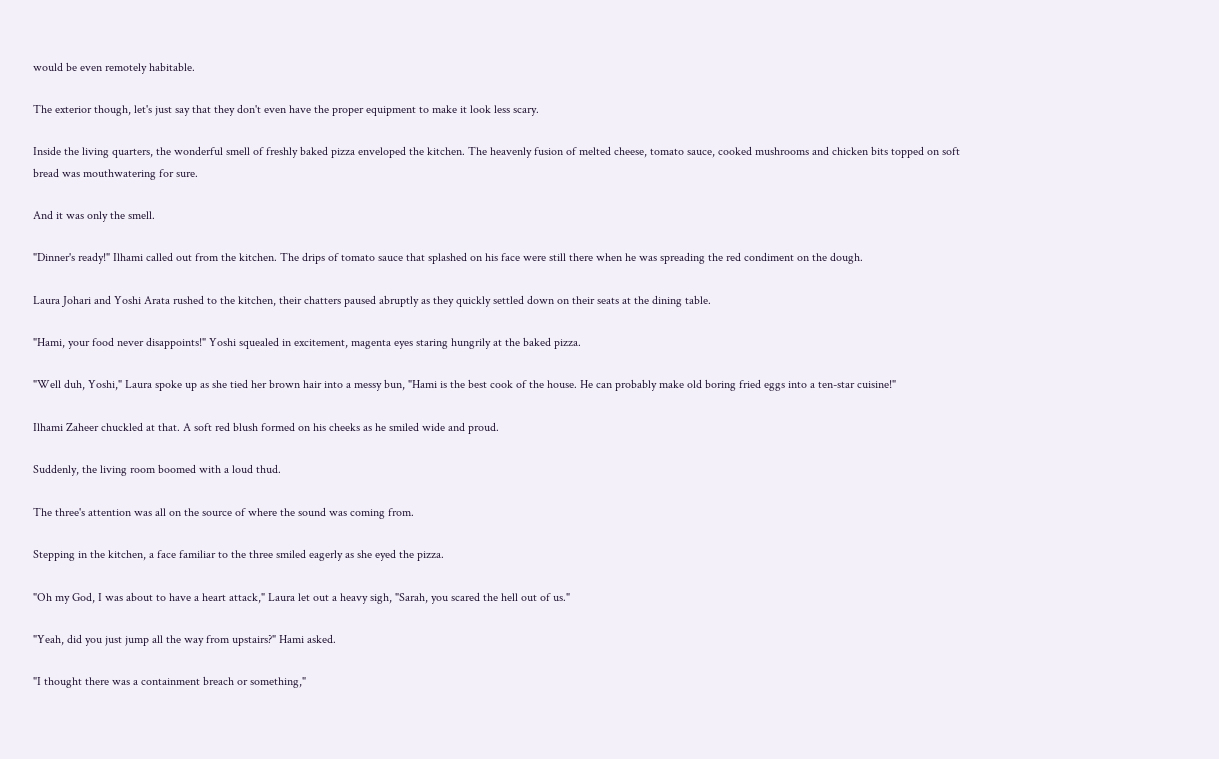would be even remotely habitable.

The exterior though, let's just say that they don't even have the proper equipment to make it look less scary.

Inside the living quarters, the wonderful smell of freshly baked pizza enveloped the kitchen. The heavenly fusion of melted cheese, tomato sauce, cooked mushrooms and chicken bits topped on soft bread was mouthwatering for sure.

And it was only the smell.

"Dinner's ready!" Ilhami called out from the kitchen. The drips of tomato sauce that splashed on his face were still there when he was spreading the red condiment on the dough.

Laura Johari and Yoshi Arata rushed to the kitchen, their chatters paused abruptly as they quickly settled down on their seats at the dining table.

"Hami, your food never disappoints!" Yoshi squealed in excitement, magenta eyes staring hungrily at the baked pizza.

"Well duh, Yoshi," Laura spoke up as she tied her brown hair into a messy bun, "Hami is the best cook of the house. He can probably make old boring fried eggs into a ten-star cuisine!"

Ilhami Zaheer chuckled at that. A soft red blush formed on his cheeks as he smiled wide and proud.

Suddenly, the living room boomed with a loud thud.

The three's attention was all on the source of where the sound was coming from.

Stepping in the kitchen, a face familiar to the three smiled eagerly as she eyed the pizza.

"Oh my God, I was about to have a heart attack," Laura let out a heavy sigh, "Sarah, you scared the hell out of us."

"Yeah, did you just jump all the way from upstairs?" Hami asked.

"I thought there was a containment breach or something,"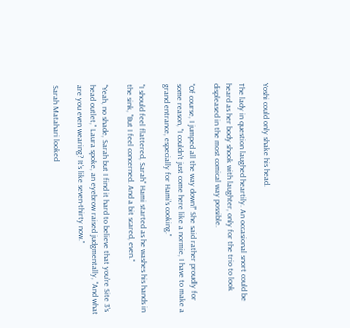Yoshi could only shake his head.

The lady in question laughed heartily. An occasional snort could be heard as her body shook with laughter, only for the trio to look displeased in the most comical way possible.

"Of course, I jumped all the way down!" She said rather proudly for some reason, "I couldn't just come here like a normie, I have to make a grand entrance, especially for Hami's cooking."

"I should feel flattered, Sarah" Hami started as he washes his hands in the sink, "But I feel concerned. And a bit scared, even."

"Yeah, no shade, Sarah but I find it hard to believe that you're Site 3's head outlet," Laura spoke, an eyebrow raised judgmentally, "And what are you even wearing? It's like seven-thirty now."

Sarah Matahari looked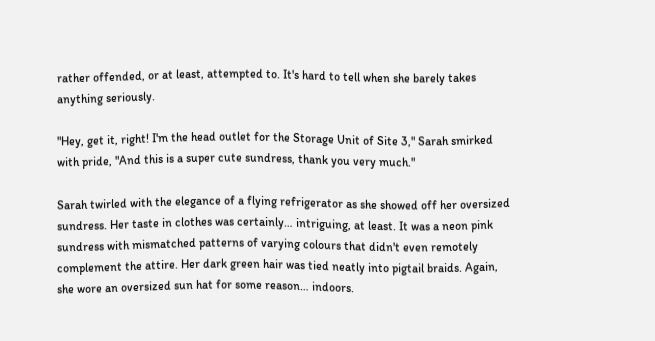rather offended, or at least, attempted to. It's hard to tell when she barely takes anything seriously.

"Hey, get it, right! I'm the head outlet for the Storage Unit of Site 3," Sarah smirked with pride, "And this is a super cute sundress, thank you very much."

Sarah twirled with the elegance of a flying refrigerator as she showed off her oversized sundress. Her taste in clothes was certainly… intriguing, at least. It was a neon pink sundress with mismatched patterns of varying colours that didn't even remotely complement the attire. Her dark green hair was tied neatly into pigtail braids. Again, she wore an oversized sun hat for some reason… indoors.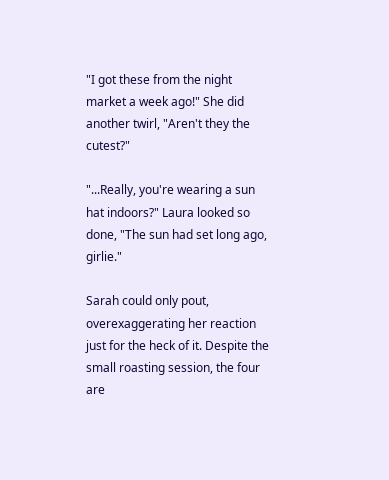"I got these from the night market a week ago!" She did another twirl, "Aren't they the cutest?"

"...Really, you're wearing a sun hat indoors?" Laura looked so done, "The sun had set long ago, girlie."

Sarah could only pout, overexaggerating her reaction just for the heck of it. Despite the small roasting session, the four are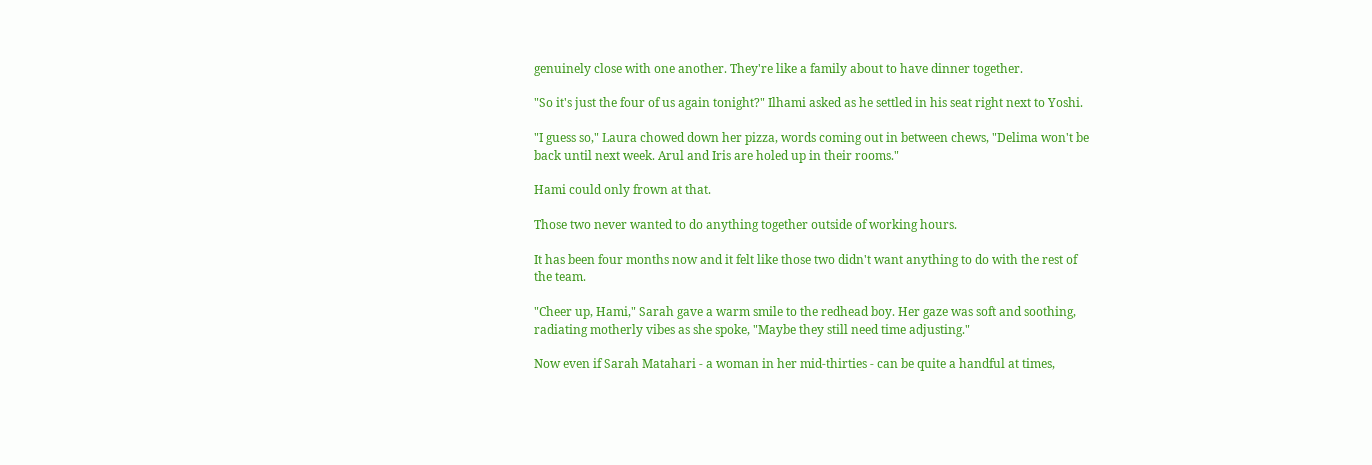genuinely close with one another. They're like a family about to have dinner together.

"So it's just the four of us again tonight?" Ilhami asked as he settled in his seat right next to Yoshi.

"I guess so," Laura chowed down her pizza, words coming out in between chews, "Delima won't be back until next week. Arul and Iris are holed up in their rooms."

Hami could only frown at that.

Those two never wanted to do anything together outside of working hours.

It has been four months now and it felt like those two didn't want anything to do with the rest of the team.

"Cheer up, Hami," Sarah gave a warm smile to the redhead boy. Her gaze was soft and soothing, radiating motherly vibes as she spoke, "Maybe they still need time adjusting."

Now even if Sarah Matahari - a woman in her mid-thirties - can be quite a handful at times,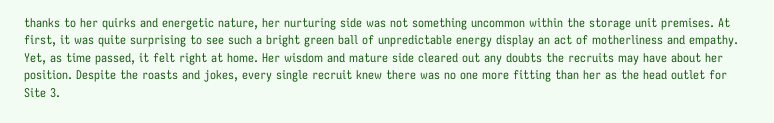thanks to her quirks and energetic nature, her nurturing side was not something uncommon within the storage unit premises. At first, it was quite surprising to see such a bright green ball of unpredictable energy display an act of motherliness and empathy. Yet, as time passed, it felt right at home. Her wisdom and mature side cleared out any doubts the recruits may have about her position. Despite the roasts and jokes, every single recruit knew there was no one more fitting than her as the head outlet for Site 3.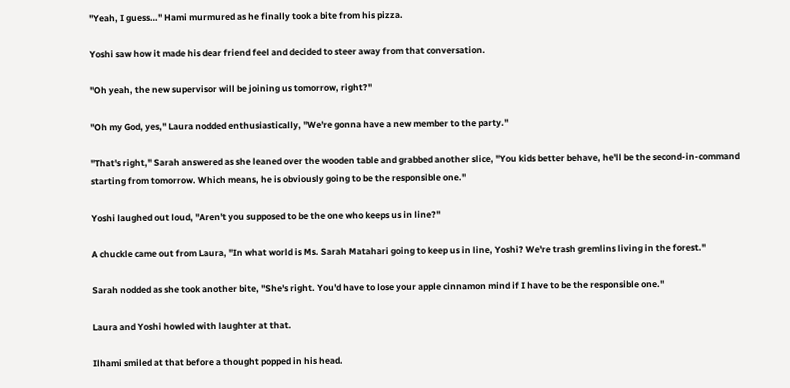"Yeah, I guess…" Hami murmured as he finally took a bite from his pizza.

Yoshi saw how it made his dear friend feel and decided to steer away from that conversation.

"Oh yeah, the new supervisor will be joining us tomorrow, right?"

"Oh my God, yes," Laura nodded enthusiastically, "We're gonna have a new member to the party."

"That's right," Sarah answered as she leaned over the wooden table and grabbed another slice, "You kids better behave, he'll be the second-in-command starting from tomorrow. Which means, he is obviously going to be the responsible one."

Yoshi laughed out loud, "Aren't you supposed to be the one who keeps us in line?"

A chuckle came out from Laura, "In what world is Ms. Sarah Matahari going to keep us in line, Yoshi? We're trash gremlins living in the forest."

Sarah nodded as she took another bite, "She's right. You'd have to lose your apple cinnamon mind if I have to be the responsible one."

Laura and Yoshi howled with laughter at that.

Ilhami smiled at that before a thought popped in his head.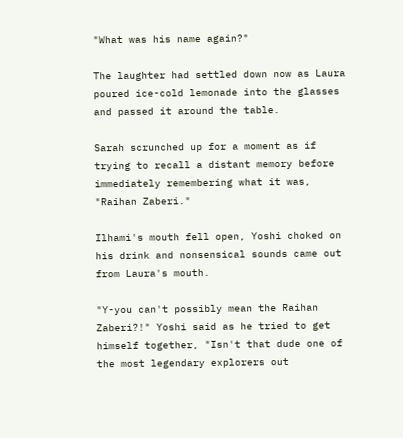"What was his name again?"

The laughter had settled down now as Laura poured ice-cold lemonade into the glasses and passed it around the table.

Sarah scrunched up for a moment as if trying to recall a distant memory before immediately remembering what it was, "Raihan Zaberi."

Ilhami's mouth fell open, Yoshi choked on his drink and nonsensical sounds came out from Laura's mouth.

"Y-you can't possibly mean the Raihan Zaberi?!" Yoshi said as he tried to get himself together, "Isn't that dude one of the most legendary explorers out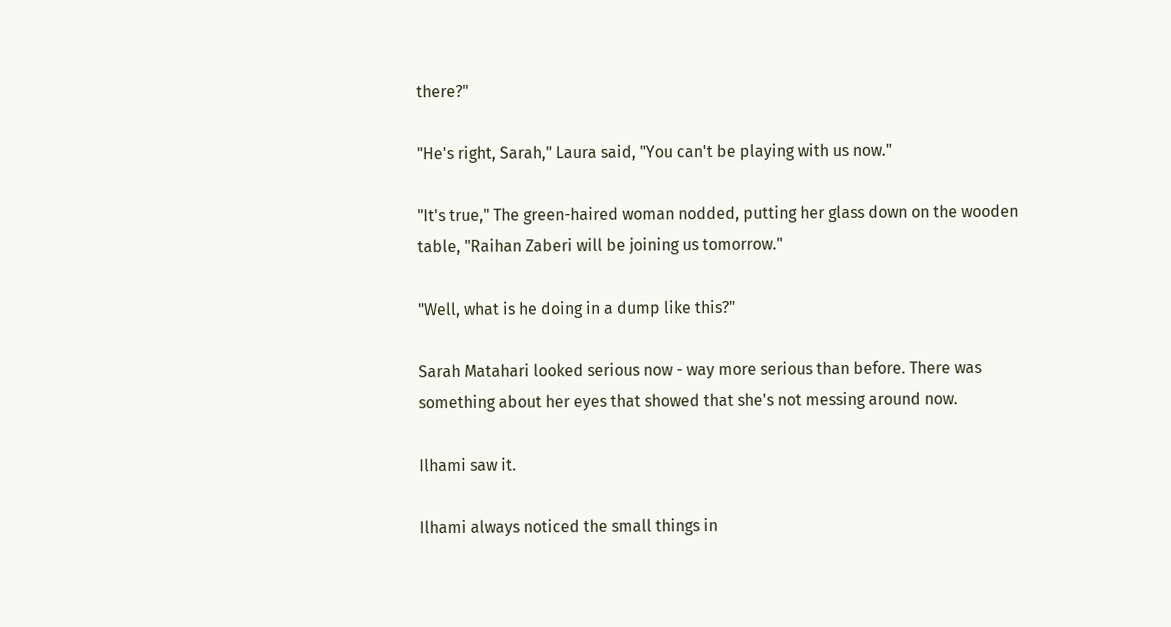there?"

"He's right, Sarah," Laura said, "You can't be playing with us now."

"It's true," The green-haired woman nodded, putting her glass down on the wooden table, "Raihan Zaberi will be joining us tomorrow."

"Well, what is he doing in a dump like this?"

Sarah Matahari looked serious now - way more serious than before. There was something about her eyes that showed that she's not messing around now.

Ilhami saw it.

Ilhami always noticed the small things in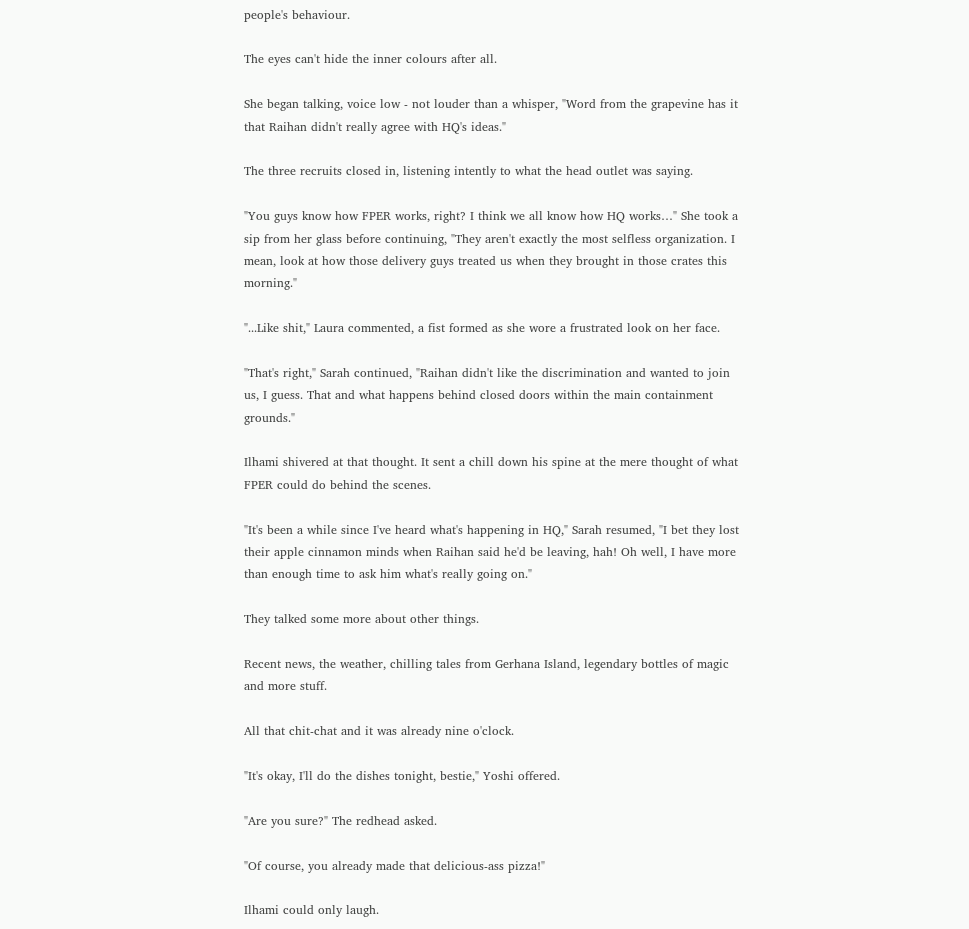people's behaviour.

The eyes can't hide the inner colours after all.

She began talking, voice low - not louder than a whisper, "Word from the grapevine has it that Raihan didn't really agree with HQ's ideas."

The three recruits closed in, listening intently to what the head outlet was saying.

"You guys know how FPER works, right? I think we all know how HQ works…" She took a sip from her glass before continuing, "They aren't exactly the most selfless organization. I mean, look at how those delivery guys treated us when they brought in those crates this morning."

"...Like shit," Laura commented, a fist formed as she wore a frustrated look on her face.

"That's right," Sarah continued, "Raihan didn't like the discrimination and wanted to join us, I guess. That and what happens behind closed doors within the main containment grounds."

Ilhami shivered at that thought. It sent a chill down his spine at the mere thought of what FPER could do behind the scenes.

"It's been a while since I've heard what's happening in HQ," Sarah resumed, "I bet they lost their apple cinnamon minds when Raihan said he'd be leaving, hah! Oh well, I have more than enough time to ask him what's really going on."

They talked some more about other things.

Recent news, the weather, chilling tales from Gerhana Island, legendary bottles of magic and more stuff.

All that chit-chat and it was already nine o'clock.

"It's okay, I'll do the dishes tonight, bestie," Yoshi offered.

"Are you sure?" The redhead asked.

"Of course, you already made that delicious-ass pizza!"

Ilhami could only laugh.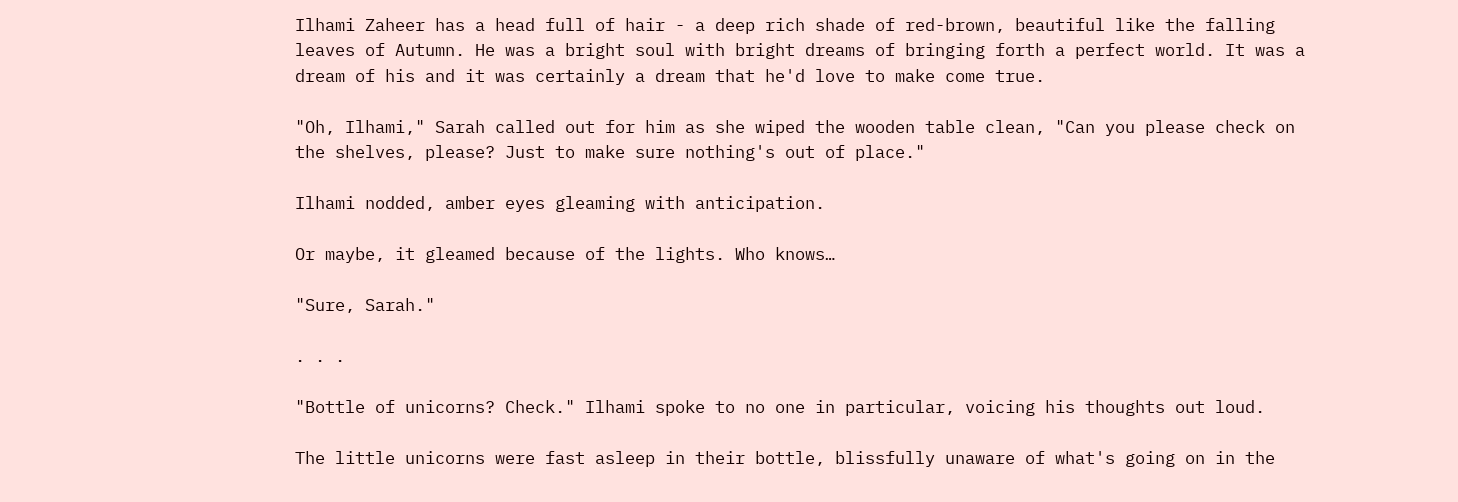Ilhami Zaheer has a head full of hair - a deep rich shade of red-brown, beautiful like the falling leaves of Autumn. He was a bright soul with bright dreams of bringing forth a perfect world. It was a dream of his and it was certainly a dream that he'd love to make come true.

"Oh, Ilhami," Sarah called out for him as she wiped the wooden table clean, "Can you please check on the shelves, please? Just to make sure nothing's out of place."

Ilhami nodded, amber eyes gleaming with anticipation.

Or maybe, it gleamed because of the lights. Who knows…

"Sure, Sarah."

. . .

"Bottle of unicorns? Check." Ilhami spoke to no one in particular, voicing his thoughts out loud.

The little unicorns were fast asleep in their bottle, blissfully unaware of what's going on in the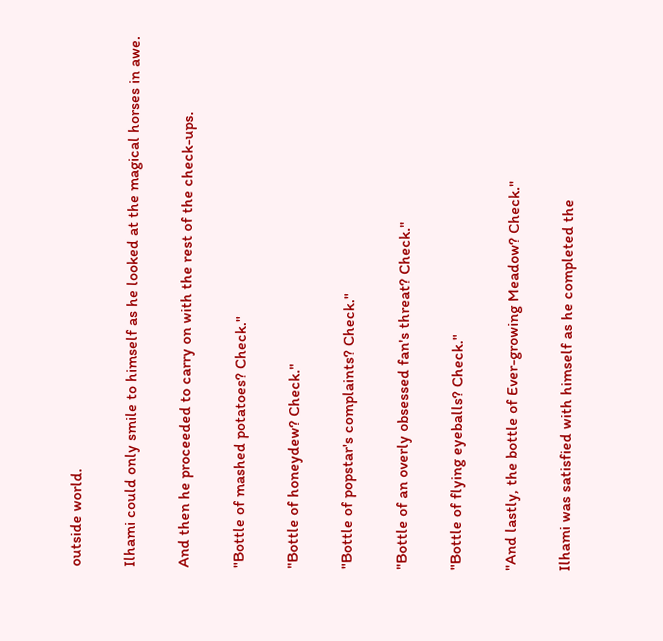outside world.

Ilhami could only smile to himself as he looked at the magical horses in awe.

And then he proceeded to carry on with the rest of the check-ups.

"Bottle of mashed potatoes? Check."

"Bottle of honeydew? Check."

"Bottle of popstar's complaints? Check."

"Bottle of an overly obsessed fan's threat? Check."

"Bottle of flying eyeballs? Check."

"And lastly, the bottle of Ever-growing Meadow? Check."

Ilhami was satisfied with himself as he completed the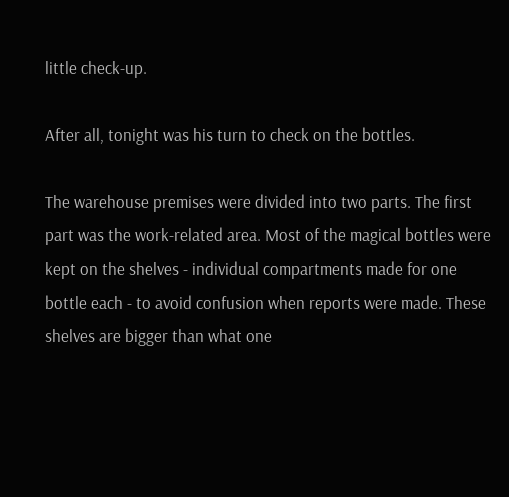little check-up.

After all, tonight was his turn to check on the bottles.

The warehouse premises were divided into two parts. The first part was the work-related area. Most of the magical bottles were kept on the shelves - individual compartments made for one bottle each - to avoid confusion when reports were made. These shelves are bigger than what one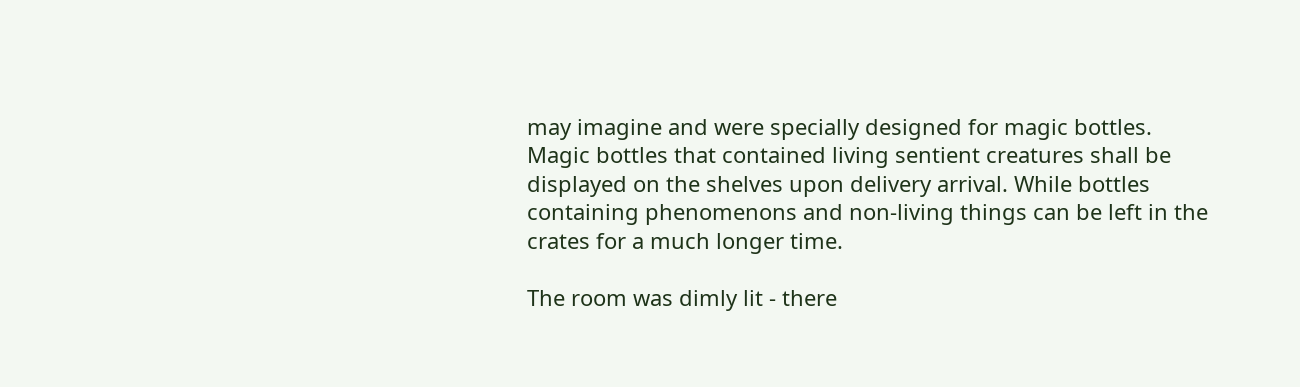may imagine and were specially designed for magic bottles. Magic bottles that contained living sentient creatures shall be displayed on the shelves upon delivery arrival. While bottles containing phenomenons and non-living things can be left in the crates for a much longer time.

The room was dimly lit - there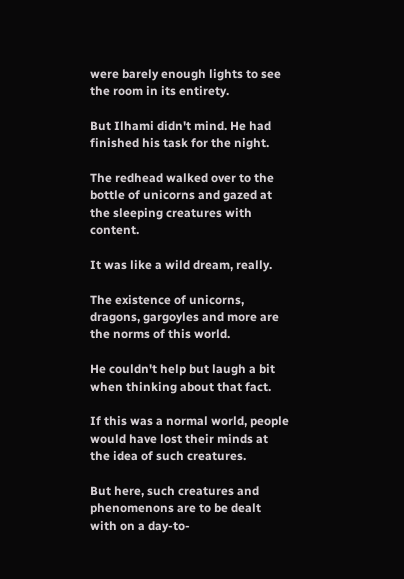were barely enough lights to see the room in its entirety.

But Ilhami didn't mind. He had finished his task for the night.

The redhead walked over to the bottle of unicorns and gazed at the sleeping creatures with content.

It was like a wild dream, really.

The existence of unicorns, dragons, gargoyles and more are the norms of this world.

He couldn't help but laugh a bit when thinking about that fact.

If this was a normal world, people would have lost their minds at the idea of such creatures.

But here, such creatures and phenomenons are to be dealt with on a day-to-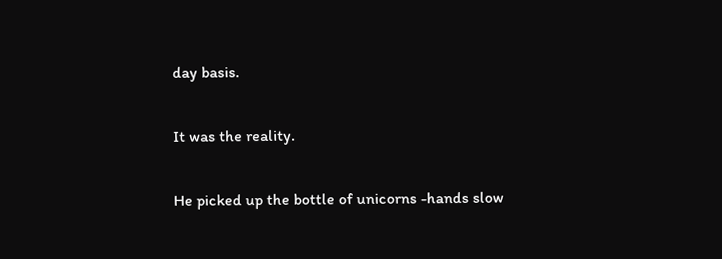day basis.

It was the reality.

He picked up the bottle of unicorns -hands slow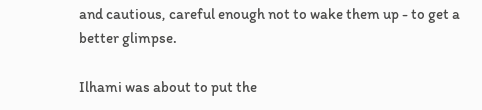and cautious, careful enough not to wake them up - to get a better glimpse.

Ilhami was about to put the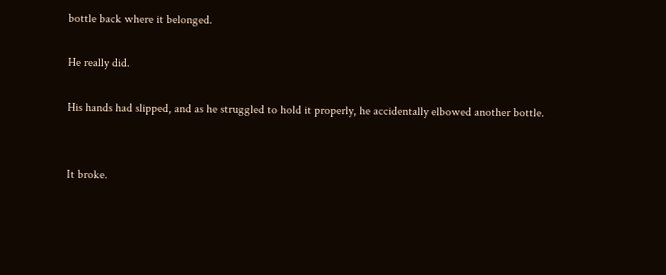bottle back where it belonged.

He really did.

His hands had slipped, and as he struggled to hold it properly, he accidentally elbowed another bottle.


It broke.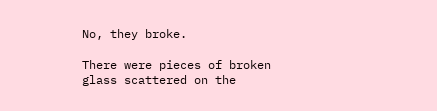No, they broke.

There were pieces of broken glass scattered on the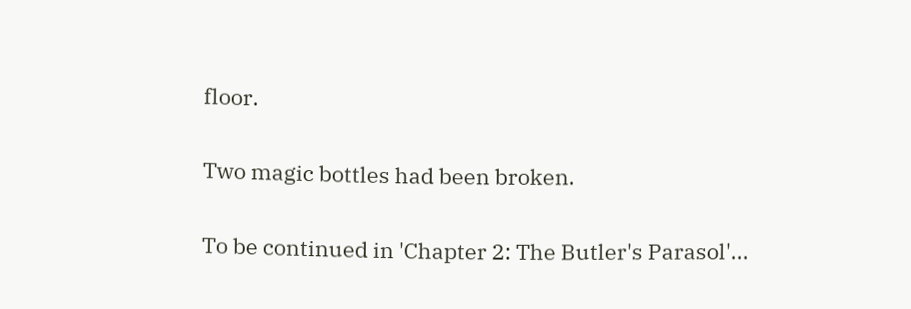floor.

Two magic bottles had been broken.

To be continued in 'Chapter 2: The Butler's Parasol'...